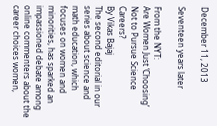December 11, 2013

Seventeen years later

From the NYT:
Are Women Just ‘Choosing’ Not to Pursue Science Careers?
By Vikas Bajaj
The second editorial in our series about science and math education, which focuses on women and minorities, has sparked an impassioned debate among online commenters about the career choices women,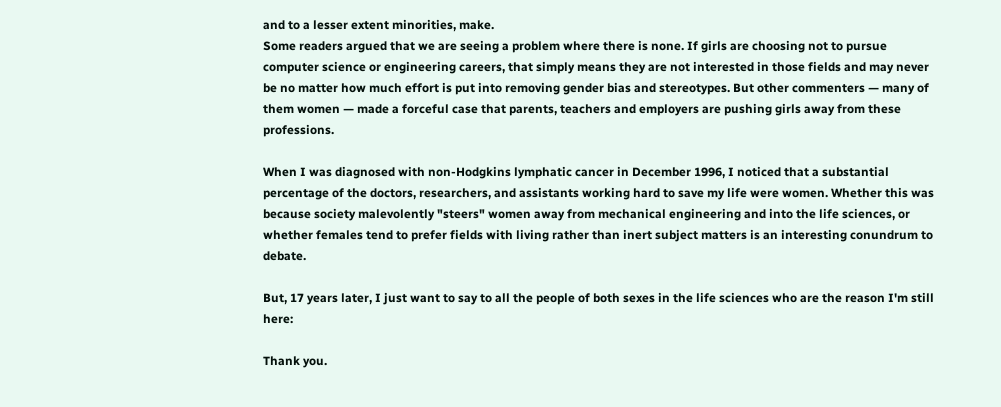and to a lesser extent minorities, make.
Some readers argued that we are seeing a problem where there is none. If girls are choosing not to pursue computer science or engineering careers, that simply means they are not interested in those fields and may never be no matter how much effort is put into removing gender bias and stereotypes. But other commenters — many of them women — made a forceful case that parents, teachers and employers are pushing girls away from these professions.

When I was diagnosed with non-Hodgkins lymphatic cancer in December 1996, I noticed that a substantial percentage of the doctors, researchers, and assistants working hard to save my life were women. Whether this was because society malevolently "steers" women away from mechanical engineering and into the life sciences, or whether females tend to prefer fields with living rather than inert subject matters is an interesting conundrum to debate.

But, 17 years later, I just want to say to all the people of both sexes in the life sciences who are the reason I'm still here:

Thank you.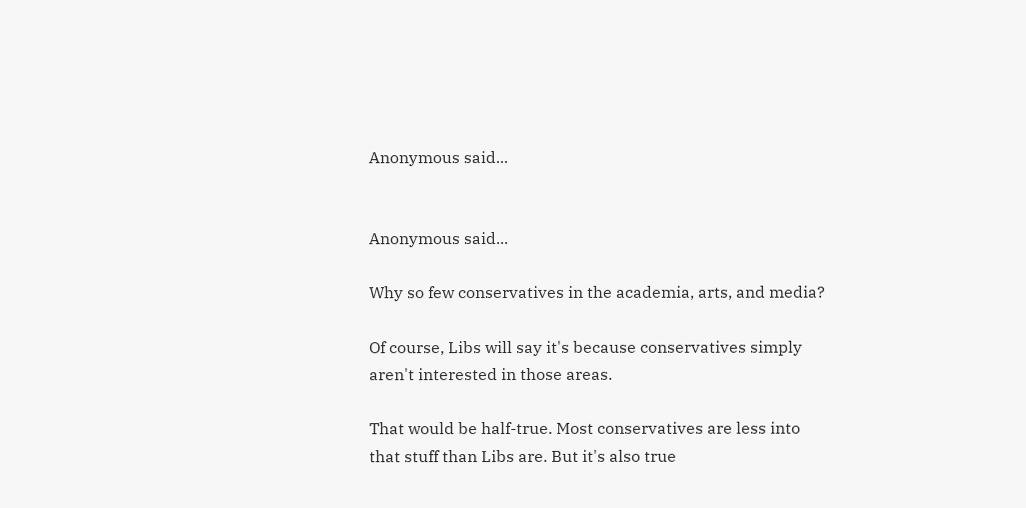Anonymous said...


Anonymous said...

Why so few conservatives in the academia, arts, and media?

Of course, Libs will say it's because conservatives simply aren't interested in those areas.

That would be half-true. Most conservatives are less into that stuff than Libs are. But it's also true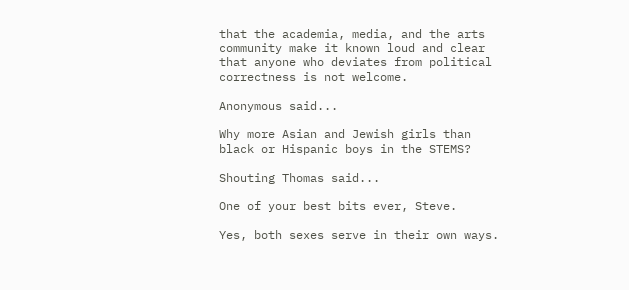that the academia, media, and the arts community make it known loud and clear that anyone who deviates from political correctness is not welcome.

Anonymous said...

Why more Asian and Jewish girls than black or Hispanic boys in the STEMS?

Shouting Thomas said...

One of your best bits ever, Steve.

Yes, both sexes serve in their own ways.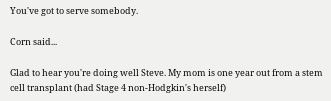You've got to serve somebody.

Corn said...

Glad to hear you're doing well Steve. My mom is one year out from a stem cell transplant (had Stage 4 non-Hodgkin's herself)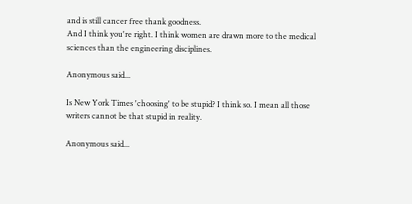and is still cancer free thank goodness.
And I think you're right. I think women are drawn more to the medical sciences than the engineering disciplines.

Anonymous said...

Is New York Times 'choosing' to be stupid? I think so. I mean all those writers cannot be that stupid in reality.

Anonymous said...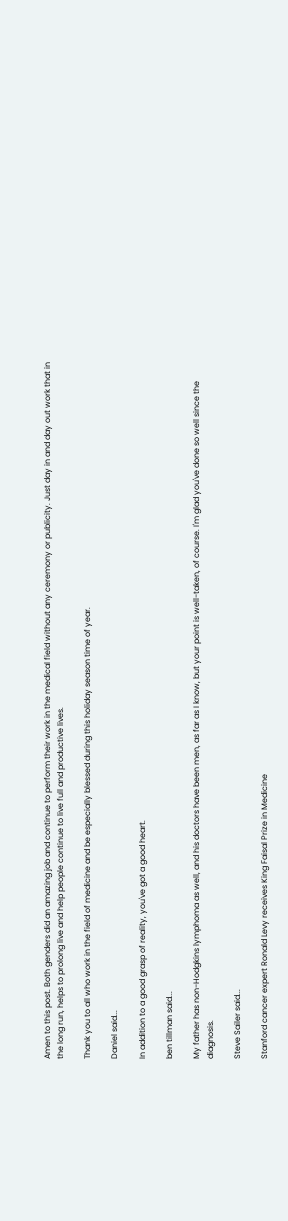Amen to this post. Both genders did an amazing job and continue to perform their work in the medical field without any ceremony or publicity. Just day in and day out work that in the long run, helps to prolong live and help people continue to live full and productive lives.

Thank you to all who work in the field of medicine and be especially blessed during this holiday season time of year.

Daniel said...

In addition to a good grasp of reality, you've got a good heart.

ben tillman said...

My father has non-Hodgkins lymphoma as well, and his doctors have been men, as far as I know, but your point is well-taken, of course. I'm glad you've done so well since the diagnosis.

Steve Sailer said...

Stanford cancer expert Ronald Levy receives King Faisal Prize in Medicine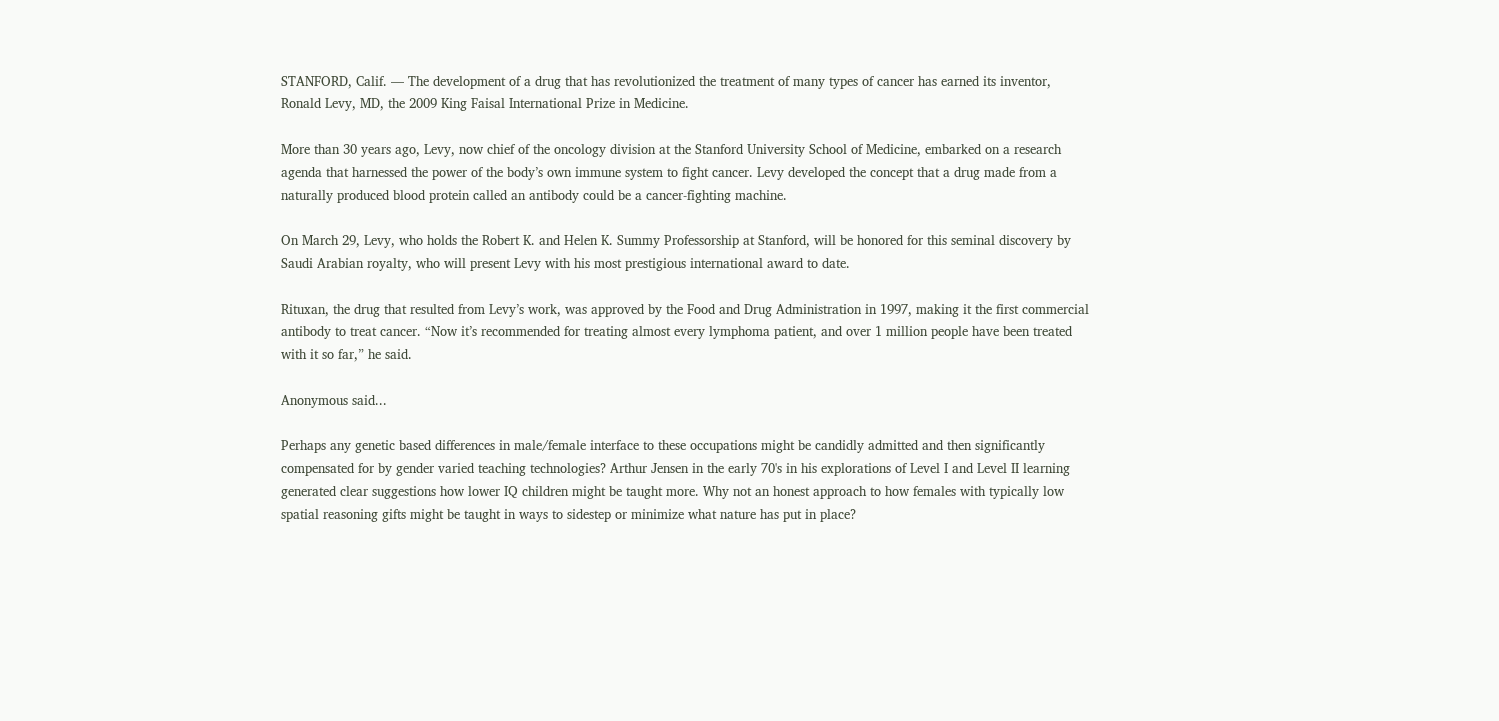STANFORD, Calif. — The development of a drug that has revolutionized the treatment of many types of cancer has earned its inventor, Ronald Levy, MD, the 2009 King Faisal International Prize in Medicine.

More than 30 years ago, Levy, now chief of the oncology division at the Stanford University School of Medicine, embarked on a research agenda that harnessed the power of the body’s own immune system to fight cancer. Levy developed the concept that a drug made from a naturally produced blood protein called an antibody could be a cancer-fighting machine.

On March 29, Levy, who holds the Robert K. and Helen K. Summy Professorship at Stanford, will be honored for this seminal discovery by Saudi Arabian royalty, who will present Levy with his most prestigious international award to date.

Rituxan, the drug that resulted from Levy’s work, was approved by the Food and Drug Administration in 1997, making it the first commercial antibody to treat cancer. “Now it’s recommended for treating almost every lymphoma patient, and over 1 million people have been treated with it so far,” he said.

Anonymous said...

Perhaps any genetic based differences in male/female interface to these occupations might be candidly admitted and then significantly compensated for by gender varied teaching technologies? Arthur Jensen in the early 70's in his explorations of Level I and Level II learning generated clear suggestions how lower IQ children might be taught more. Why not an honest approach to how females with typically low spatial reasoning gifts might be taught in ways to sidestep or minimize what nature has put in place?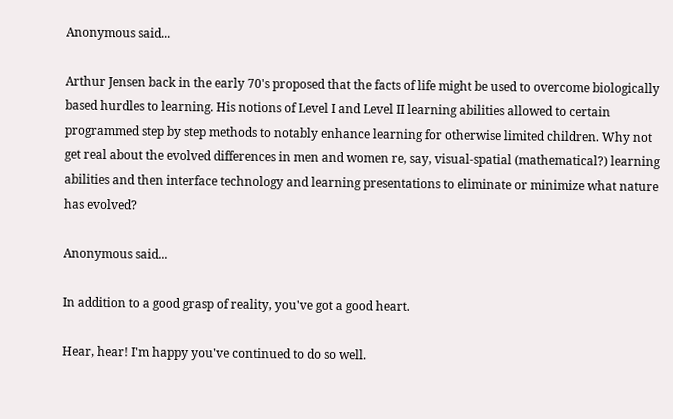Anonymous said...

Arthur Jensen back in the early 70's proposed that the facts of life might be used to overcome biologically based hurdles to learning. His notions of Level I and Level II learning abilities allowed to certain programmed step by step methods to notably enhance learning for otherwise limited children. Why not get real about the evolved differences in men and women re, say, visual-spatial (mathematical?) learning abilities and then interface technology and learning presentations to eliminate or minimize what nature has evolved?

Anonymous said...

In addition to a good grasp of reality, you've got a good heart.

Hear, hear! I'm happy you've continued to do so well.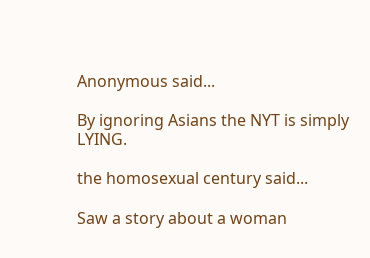Anonymous said...

By ignoring Asians the NYT is simply LYING.

the homosexual century said...

Saw a story about a woman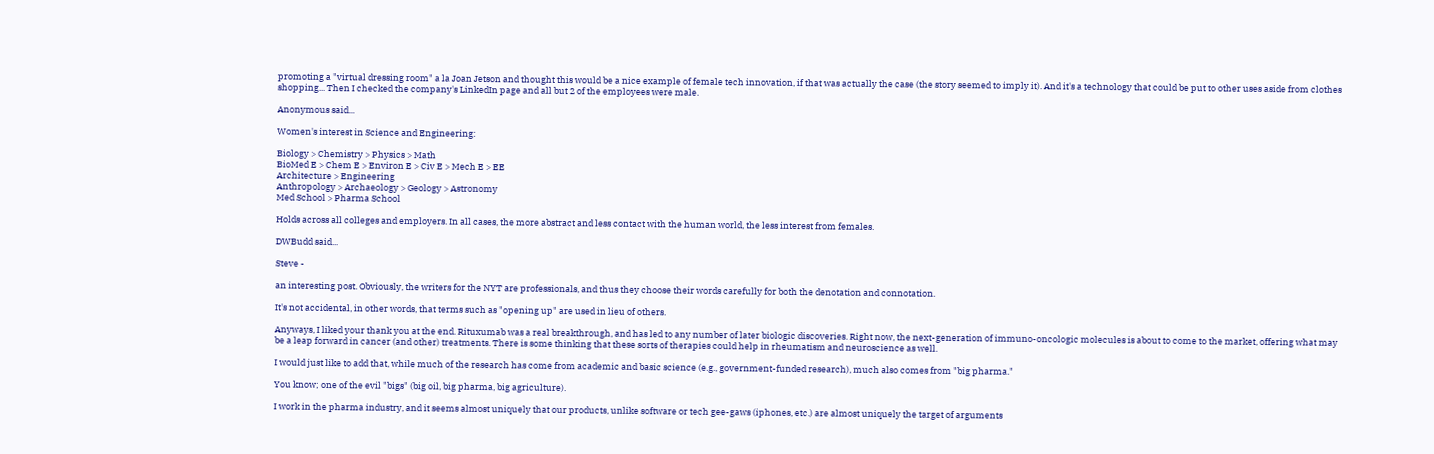promoting a "virtual dressing room" a la Joan Jetson and thought this would be a nice example of female tech innovation, if that was actually the case (the story seemed to imply it). And it's a technology that could be put to other uses aside from clothes shopping... Then I checked the company's LinkedIn page and all but 2 of the employees were male.

Anonymous said...

Women's interest in Science and Engineering:

Biology > Chemistry > Physics > Math
BioMed E > Chem E > Environ E > Civ E > Mech E > EE
Architecture > Engineering
Anthropology > Archaeology > Geology > Astronomy
Med School > Pharma School

Holds across all colleges and employers. In all cases, the more abstract and less contact with the human world, the less interest from females.

DWBudd said...

Steve -

an interesting post. Obviously, the writers for the NYT are professionals, and thus they choose their words carefully for both the denotation and connotation.

It's not accidental, in other words, that terms such as "opening up" are used in lieu of others.

Anyways, I liked your thank you at the end. Rituxumab was a real breakthrough, and has led to any number of later biologic discoveries. Right now, the next-generation of immuno-oncologic molecules is about to come to the market, offering what may be a leap forward in cancer (and other) treatments. There is some thinking that these sorts of therapies could help in rheumatism and neuroscience as well.

I would just like to add that, while much of the research has come from academic and basic science (e.g., government-funded research), much also comes from "big pharma."

You know; one of the evil "bigs" (big oil, big pharma, big agriculture).

I work in the pharma industry, and it seems almost uniquely that our products, unlike software or tech gee-gaws (iphones, etc.) are almost uniquely the target of arguments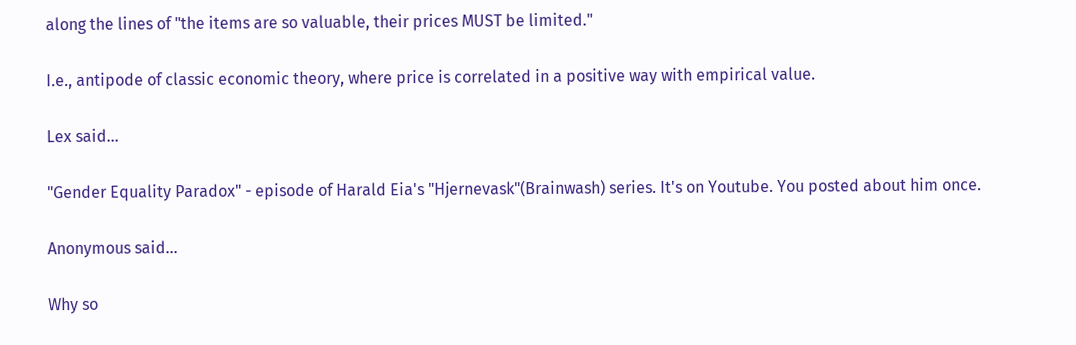along the lines of "the items are so valuable, their prices MUST be limited."

I.e., antipode of classic economic theory, where price is correlated in a positive way with empirical value.

Lex said...

"Gender Equality Paradox" - episode of Harald Eia's "Hjernevask"(Brainwash) series. It's on Youtube. You posted about him once.

Anonymous said...

Why so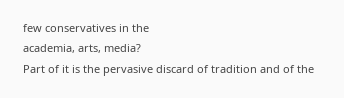few conservatives in the
academia, arts, media?
Part of it is the pervasive discard of tradition and of the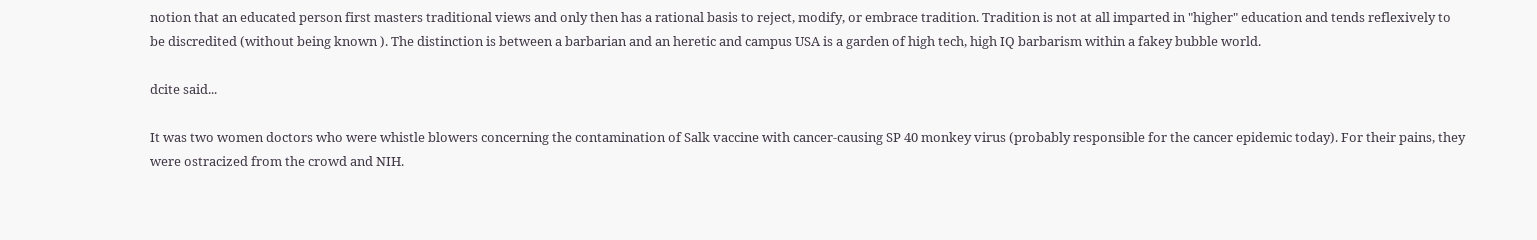notion that an educated person first masters traditional views and only then has a rational basis to reject, modify, or embrace tradition. Tradition is not at all imparted in "higher" education and tends reflexively to be discredited (without being known ). The distinction is between a barbarian and an heretic and campus USA is a garden of high tech, high IQ barbarism within a fakey bubble world.

dcite said...

It was two women doctors who were whistle blowers concerning the contamination of Salk vaccine with cancer-causing SP 40 monkey virus (probably responsible for the cancer epidemic today). For their pains, they were ostracized from the crowd and NIH.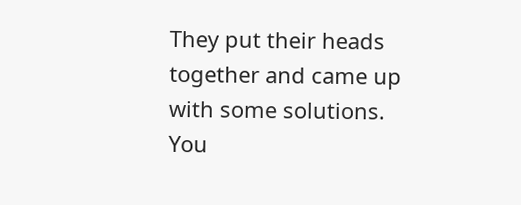They put their heads together and came up with some solutions. You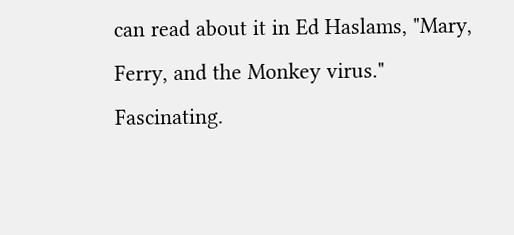can read about it in Ed Haslams, "Mary, Ferry, and the Monkey virus." Fascinating.